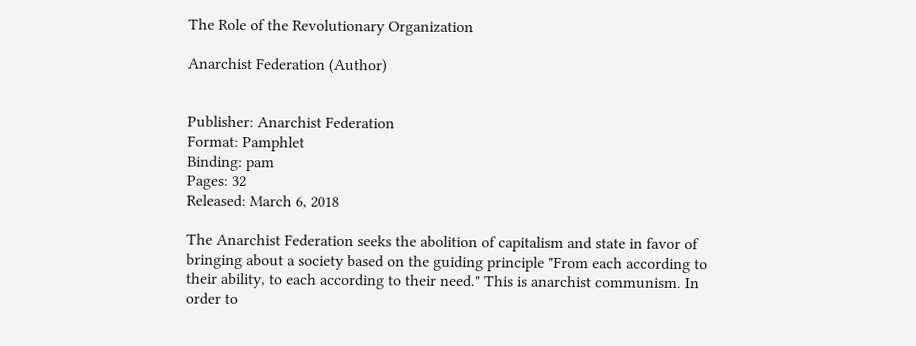The Role of the Revolutionary Organization

Anarchist Federation (Author)


Publisher: Anarchist Federation
Format: Pamphlet
Binding: pam
Pages: 32
Released: March 6, 2018

The Anarchist Federation seeks the abolition of capitalism and state in favor of bringing about a society based on the guiding principle "From each according to their ability, to each according to their need." This is anarchist communism. In order to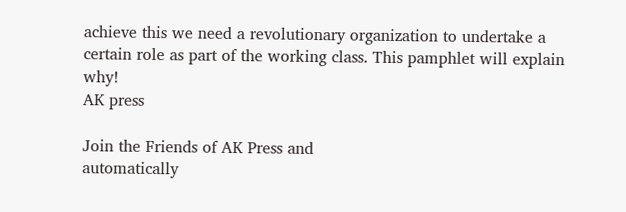achieve this we need a revolutionary organization to undertake a certain role as part of the working class. This pamphlet will explain why!
AK press

Join the Friends of AK Press and
automatically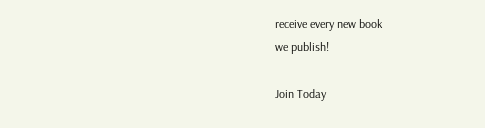receive every new book
we publish!

Join Today